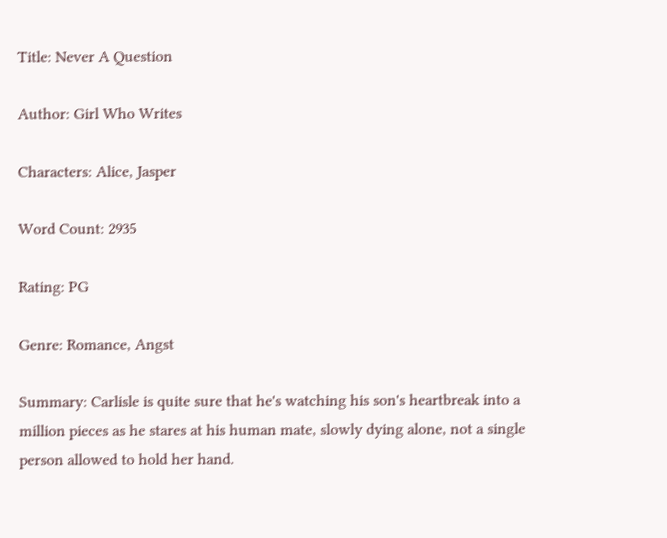Title: Never A Question

Author: Girl Who Writes

Characters: Alice, Jasper

Word Count: 2935

Rating: PG

Genre: Romance, Angst

Summary: Carlisle is quite sure that he's watching his son's heartbreak into a million pieces as he stares at his human mate, slowly dying alone, not a single person allowed to hold her hand.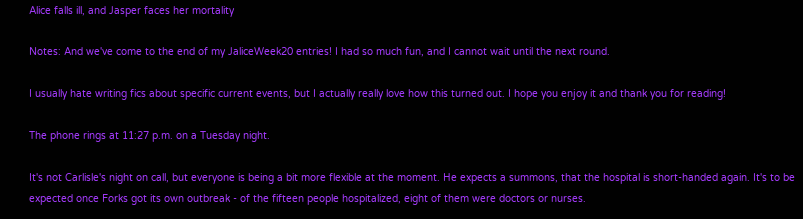Alice falls ill, and Jasper faces her mortality

Notes: And we've come to the end of my JaliceWeek20 entries! I had so much fun, and I cannot wait until the next round.

I usually hate writing fics about specific current events, but I actually really love how this turned out. I hope you enjoy it and thank you for reading!

The phone rings at 11:27 p.m. on a Tuesday night.

It's not Carlisle's night on call, but everyone is being a bit more flexible at the moment. He expects a summons, that the hospital is short-handed again. It's to be expected once Forks got its own outbreak - of the fifteen people hospitalized, eight of them were doctors or nurses.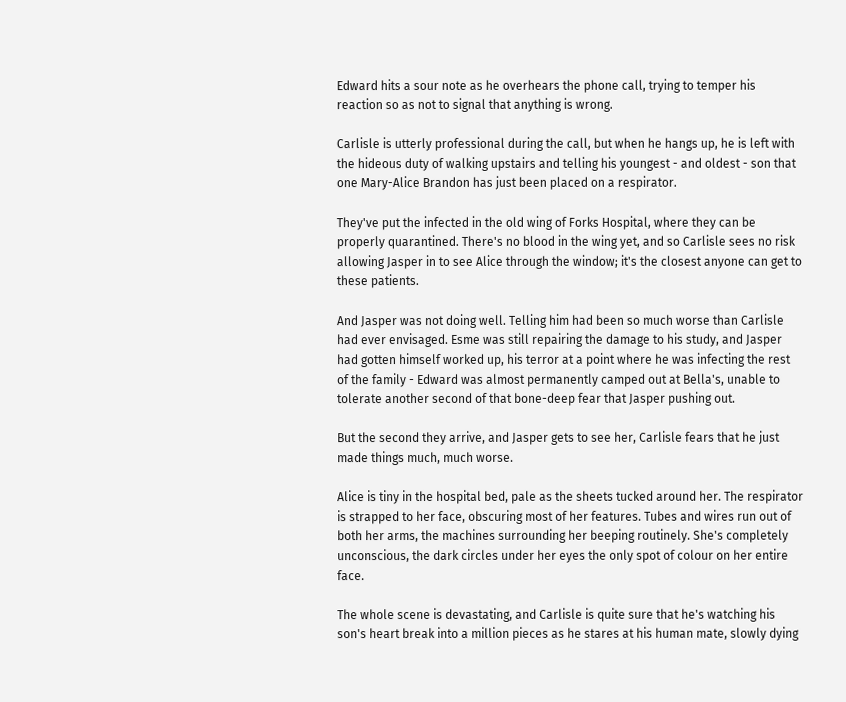Edward hits a sour note as he overhears the phone call, trying to temper his reaction so as not to signal that anything is wrong.

Carlisle is utterly professional during the call, but when he hangs up, he is left with the hideous duty of walking upstairs and telling his youngest - and oldest - son that one Mary-Alice Brandon has just been placed on a respirator.

They've put the infected in the old wing of Forks Hospital, where they can be properly quarantined. There's no blood in the wing yet, and so Carlisle sees no risk allowing Jasper in to see Alice through the window; it's the closest anyone can get to these patients.

And Jasper was not doing well. Telling him had been so much worse than Carlisle had ever envisaged. Esme was still repairing the damage to his study, and Jasper had gotten himself worked up, his terror at a point where he was infecting the rest of the family - Edward was almost permanently camped out at Bella's, unable to tolerate another second of that bone-deep fear that Jasper pushing out.

But the second they arrive, and Jasper gets to see her, Carlisle fears that he just made things much, much worse.

Alice is tiny in the hospital bed, pale as the sheets tucked around her. The respirator is strapped to her face, obscuring most of her features. Tubes and wires run out of both her arms, the machines surrounding her beeping routinely. She's completely unconscious, the dark circles under her eyes the only spot of colour on her entire face.

The whole scene is devastating, and Carlisle is quite sure that he's watching his son's heart break into a million pieces as he stares at his human mate, slowly dying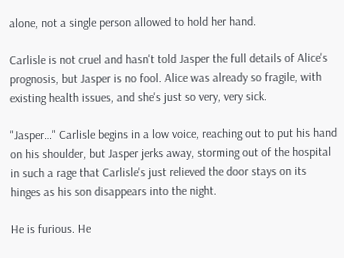alone, not a single person allowed to hold her hand.

Carlisle is not cruel and hasn't told Jasper the full details of Alice's prognosis, but Jasper is no fool. Alice was already so fragile, with existing health issues, and she's just so very, very sick.

"Jasper…" Carlisle begins in a low voice, reaching out to put his hand on his shoulder, but Jasper jerks away, storming out of the hospital in such a rage that Carlisle's just relieved the door stays on its hinges as his son disappears into the night.

He is furious. He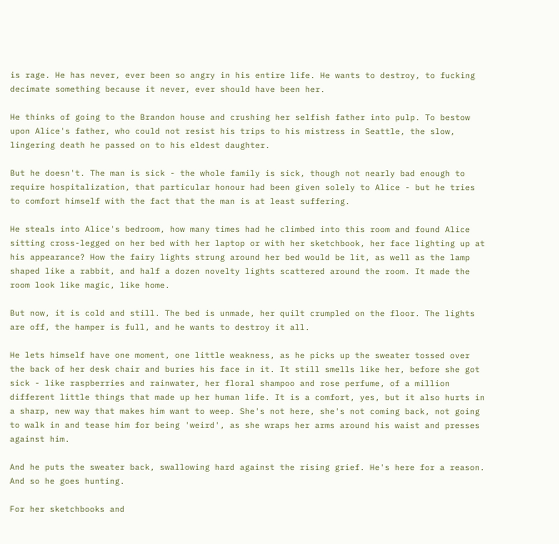is rage. He has never, ever been so angry in his entire life. He wants to destroy, to fucking decimate something because it never, ever should have been her.

He thinks of going to the Brandon house and crushing her selfish father into pulp. To bestow upon Alice's father, who could not resist his trips to his mistress in Seattle, the slow, lingering death he passed on to his eldest daughter.

But he doesn't. The man is sick - the whole family is sick, though not nearly bad enough to require hospitalization, that particular honour had been given solely to Alice - but he tries to comfort himself with the fact that the man is at least suffering.

He steals into Alice's bedroom, how many times had he climbed into this room and found Alice sitting cross-legged on her bed with her laptop or with her sketchbook, her face lighting up at his appearance? How the fairy lights strung around her bed would be lit, as well as the lamp shaped like a rabbit, and half a dozen novelty lights scattered around the room. It made the room look like magic, like home.

But now, it is cold and still. The bed is unmade, her quilt crumpled on the floor. The lights are off, the hamper is full, and he wants to destroy it all.

He lets himself have one moment, one little weakness, as he picks up the sweater tossed over the back of her desk chair and buries his face in it. It still smells like her, before she got sick - like raspberries and rainwater, her floral shampoo and rose perfume, of a million different little things that made up her human life. It is a comfort, yes, but it also hurts in a sharp, new way that makes him want to weep. She's not here, she's not coming back, not going to walk in and tease him for being 'weird', as she wraps her arms around his waist and presses against him.

And he puts the sweater back, swallowing hard against the rising grief. He's here for a reason. And so he goes hunting.

For her sketchbooks and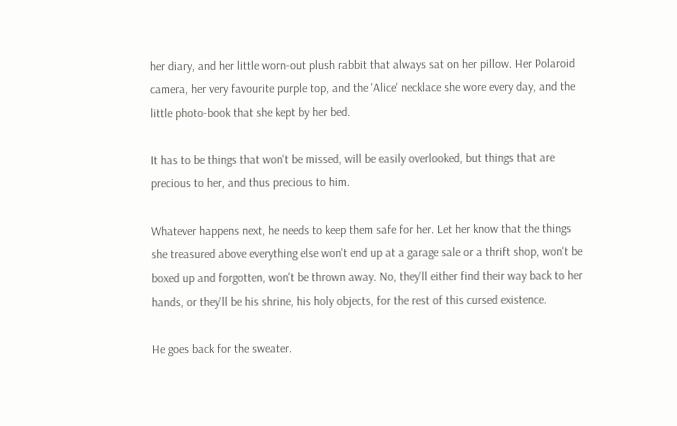her diary, and her little worn-out plush rabbit that always sat on her pillow. Her Polaroid camera, her very favourite purple top, and the 'Alice' necklace she wore every day, and the little photo-book that she kept by her bed.

It has to be things that won't be missed, will be easily overlooked, but things that are precious to her, and thus precious to him.

Whatever happens next, he needs to keep them safe for her. Let her know that the things she treasured above everything else won't end up at a garage sale or a thrift shop, won't be boxed up and forgotten, won't be thrown away. No, they'll either find their way back to her hands, or they'll be his shrine, his holy objects, for the rest of this cursed existence.

He goes back for the sweater.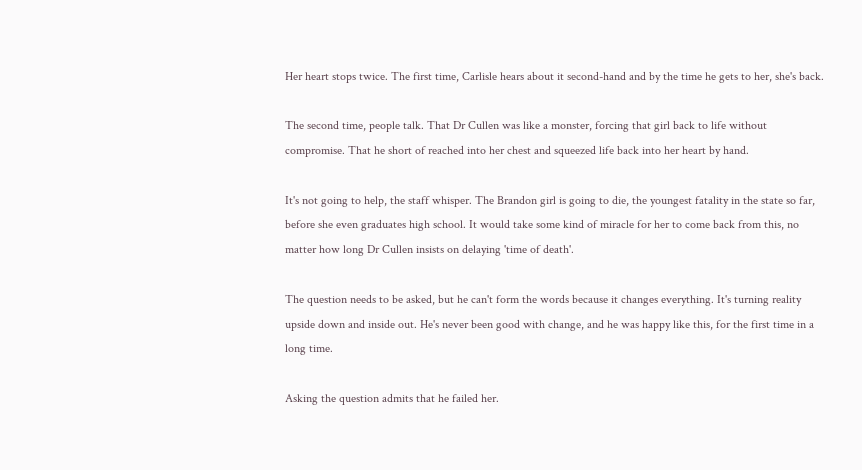Her heart stops twice. The first time, Carlisle hears about it second-hand and by the time he gets to her, she's back.

The second time, people talk. That Dr Cullen was like a monster, forcing that girl back to life without compromise. That he short of reached into her chest and squeezed life back into her heart by hand.

It's not going to help, the staff whisper. The Brandon girl is going to die, the youngest fatality in the state so far, before she even graduates high school. It would take some kind of miracle for her to come back from this, no matter how long Dr Cullen insists on delaying 'time of death'.

The question needs to be asked, but he can't form the words because it changes everything. It's turning reality upside down and inside out. He's never been good with change, and he was happy like this, for the first time in a long time.

Asking the question admits that he failed her.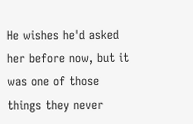He wishes he'd asked her before now, but it was one of those things they never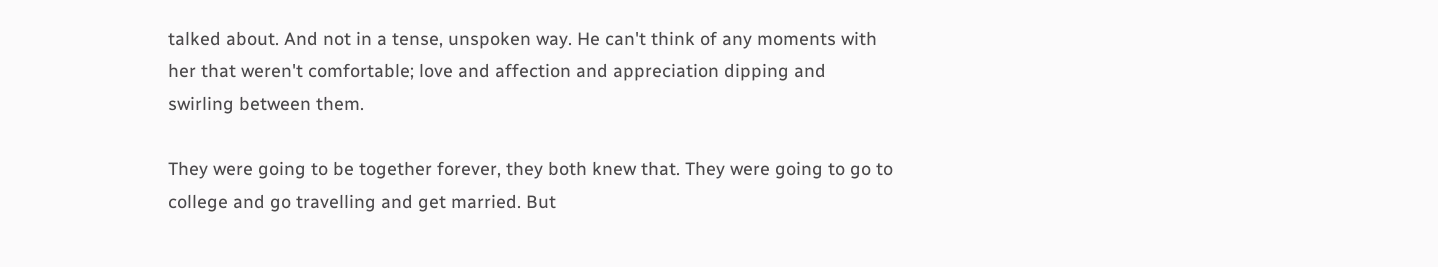talked about. And not in a tense, unspoken way. He can't think of any moments with her that weren't comfortable; love and affection and appreciation dipping and swirling between them.

They were going to be together forever, they both knew that. They were going to go to college and go travelling and get married. But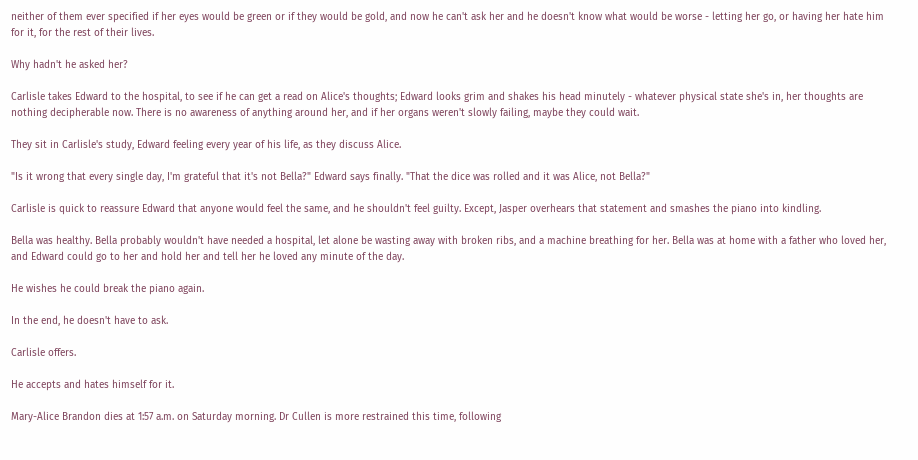neither of them ever specified if her eyes would be green or if they would be gold, and now he can't ask her and he doesn't know what would be worse - letting her go, or having her hate him for it, for the rest of their lives.

Why hadn't he asked her?

Carlisle takes Edward to the hospital, to see if he can get a read on Alice's thoughts; Edward looks grim and shakes his head minutely - whatever physical state she's in, her thoughts are nothing decipherable now. There is no awareness of anything around her, and if her organs weren't slowly failing, maybe they could wait.

They sit in Carlisle's study, Edward feeling every year of his life, as they discuss Alice.

"Is it wrong that every single day, I'm grateful that it's not Bella?" Edward says finally. "That the dice was rolled and it was Alice, not Bella?"

Carlisle is quick to reassure Edward that anyone would feel the same, and he shouldn't feel guilty. Except, Jasper overhears that statement and smashes the piano into kindling.

Bella was healthy. Bella probably wouldn't have needed a hospital, let alone be wasting away with broken ribs, and a machine breathing for her. Bella was at home with a father who loved her, and Edward could go to her and hold her and tell her he loved any minute of the day.

He wishes he could break the piano again.

In the end, he doesn't have to ask.

Carlisle offers.

He accepts and hates himself for it.

Mary-Alice Brandon dies at 1:57 a.m. on Saturday morning. Dr Cullen is more restrained this time, following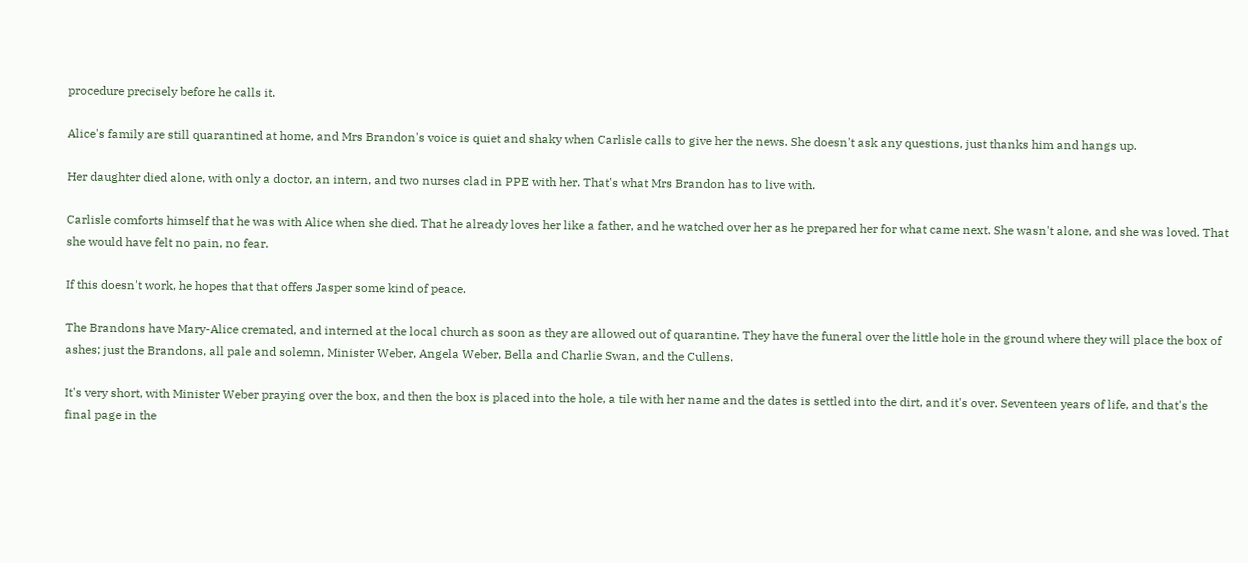procedure precisely before he calls it.

Alice's family are still quarantined at home, and Mrs Brandon's voice is quiet and shaky when Carlisle calls to give her the news. She doesn't ask any questions, just thanks him and hangs up.

Her daughter died alone, with only a doctor, an intern, and two nurses clad in PPE with her. That's what Mrs Brandon has to live with.

Carlisle comforts himself that he was with Alice when she died. That he already loves her like a father, and he watched over her as he prepared her for what came next. She wasn't alone, and she was loved. That she would have felt no pain, no fear.

If this doesn't work, he hopes that that offers Jasper some kind of peace.

The Brandons have Mary-Alice cremated, and interned at the local church as soon as they are allowed out of quarantine. They have the funeral over the little hole in the ground where they will place the box of ashes; just the Brandons, all pale and solemn, Minister Weber, Angela Weber, Bella and Charlie Swan, and the Cullens.

It's very short, with Minister Weber praying over the box, and then the box is placed into the hole, a tile with her name and the dates is settled into the dirt, and it's over. Seventeen years of life, and that's the final page in the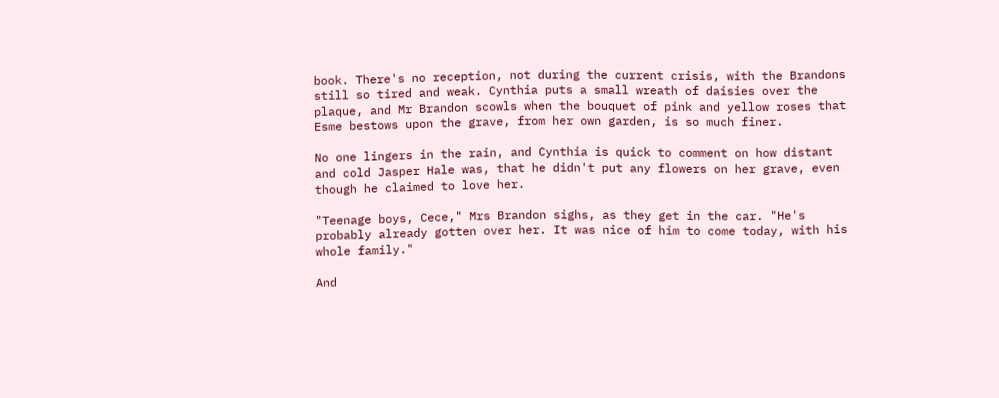book. There's no reception, not during the current crisis, with the Brandons still so tired and weak. Cynthia puts a small wreath of daisies over the plaque, and Mr Brandon scowls when the bouquet of pink and yellow roses that Esme bestows upon the grave, from her own garden, is so much finer.

No one lingers in the rain, and Cynthia is quick to comment on how distant and cold Jasper Hale was, that he didn't put any flowers on her grave, even though he claimed to love her.

"Teenage boys, Cece," Mrs Brandon sighs, as they get in the car. "He's probably already gotten over her. It was nice of him to come today, with his whole family."

And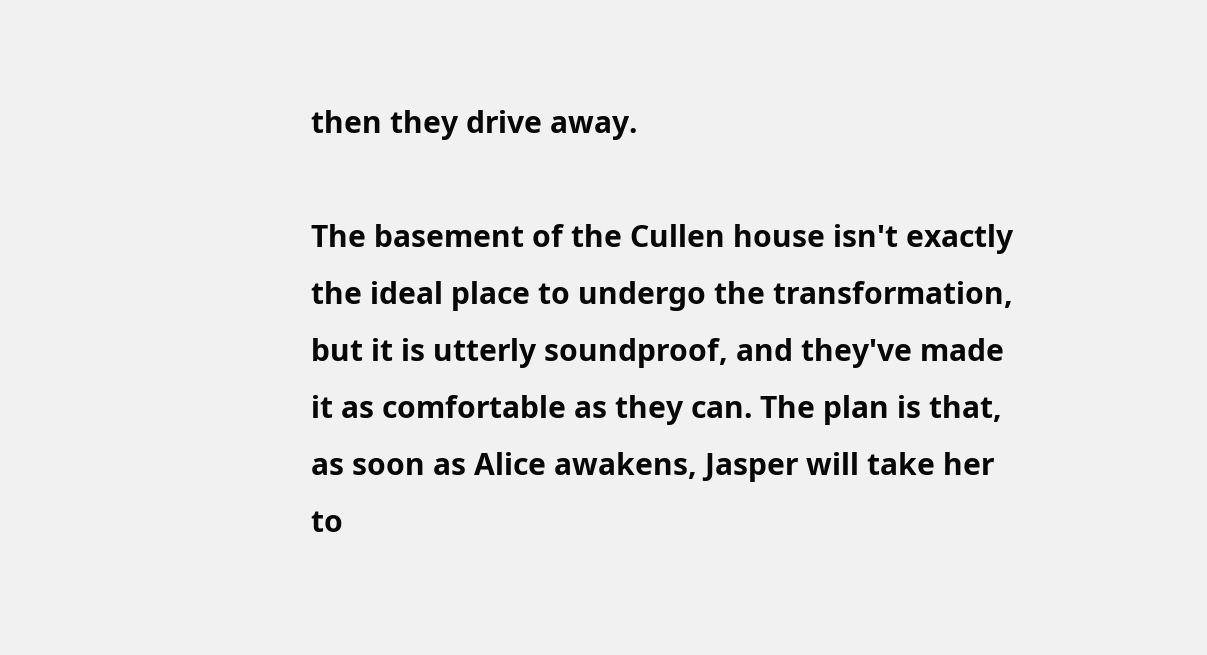then they drive away.

The basement of the Cullen house isn't exactly the ideal place to undergo the transformation, but it is utterly soundproof, and they've made it as comfortable as they can. The plan is that, as soon as Alice awakens, Jasper will take her to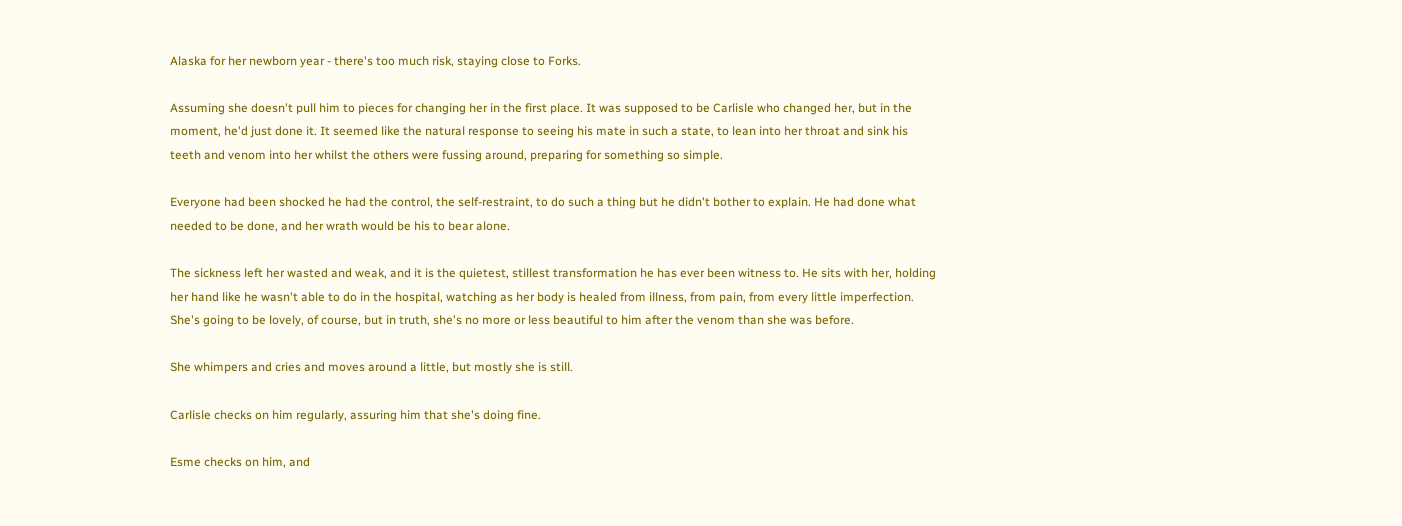Alaska for her newborn year - there's too much risk, staying close to Forks.

Assuming she doesn't pull him to pieces for changing her in the first place. It was supposed to be Carlisle who changed her, but in the moment, he'd just done it. It seemed like the natural response to seeing his mate in such a state, to lean into her throat and sink his teeth and venom into her whilst the others were fussing around, preparing for something so simple.

Everyone had been shocked he had the control, the self-restraint, to do such a thing but he didn't bother to explain. He had done what needed to be done, and her wrath would be his to bear alone.

The sickness left her wasted and weak, and it is the quietest, stillest transformation he has ever been witness to. He sits with her, holding her hand like he wasn't able to do in the hospital, watching as her body is healed from illness, from pain, from every little imperfection. She's going to be lovely, of course, but in truth, she's no more or less beautiful to him after the venom than she was before.

She whimpers and cries and moves around a little, but mostly she is still.

Carlisle checks on him regularly, assuring him that she's doing fine.

Esme checks on him, and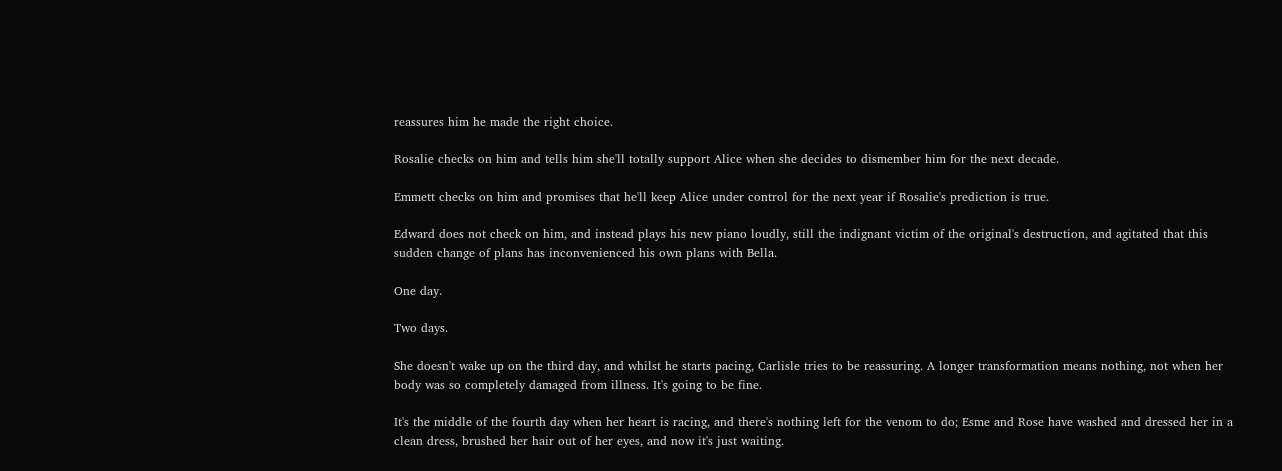reassures him he made the right choice.

Rosalie checks on him and tells him she'll totally support Alice when she decides to dismember him for the next decade.

Emmett checks on him and promises that he'll keep Alice under control for the next year if Rosalie's prediction is true.

Edward does not check on him, and instead plays his new piano loudly, still the indignant victim of the original's destruction, and agitated that this sudden change of plans has inconvenienced his own plans with Bella.

One day.

Two days.

She doesn't wake up on the third day, and whilst he starts pacing, Carlisle tries to be reassuring. A longer transformation means nothing, not when her body was so completely damaged from illness. It's going to be fine.

It's the middle of the fourth day when her heart is racing, and there's nothing left for the venom to do; Esme and Rose have washed and dressed her in a clean dress, brushed her hair out of her eyes, and now it's just waiting.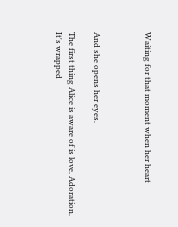Waiting for that moment when her heart



And she opens her eyes.

The first thing Alice is aware of is love. Adoration. It's wrapped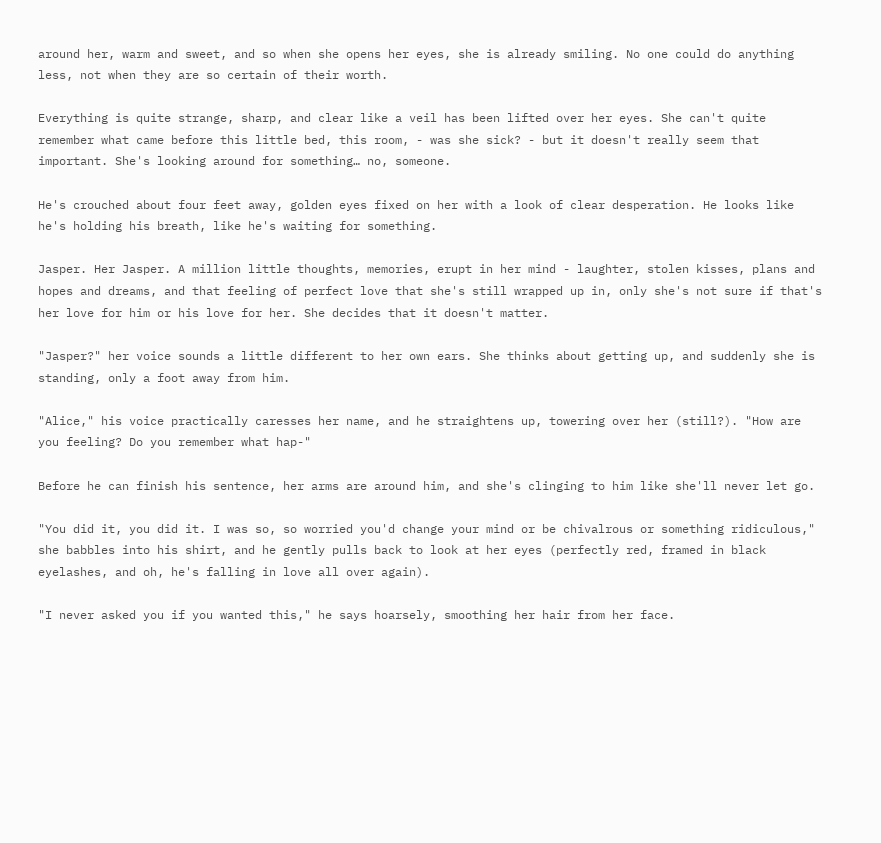around her, warm and sweet, and so when she opens her eyes, she is already smiling. No one could do anything less, not when they are so certain of their worth.

Everything is quite strange, sharp, and clear like a veil has been lifted over her eyes. She can't quite remember what came before this little bed, this room, - was she sick? - but it doesn't really seem that important. She's looking around for something… no, someone.

He's crouched about four feet away, golden eyes fixed on her with a look of clear desperation. He looks like he's holding his breath, like he's waiting for something.

Jasper. Her Jasper. A million little thoughts, memories, erupt in her mind - laughter, stolen kisses, plans and hopes and dreams, and that feeling of perfect love that she's still wrapped up in, only she's not sure if that's her love for him or his love for her. She decides that it doesn't matter.

"Jasper?" her voice sounds a little different to her own ears. She thinks about getting up, and suddenly she is standing, only a foot away from him.

"Alice," his voice practically caresses her name, and he straightens up, towering over her (still?). "How are you feeling? Do you remember what hap-"

Before he can finish his sentence, her arms are around him, and she's clinging to him like she'll never let go.

"You did it, you did it. I was so, so worried you'd change your mind or be chivalrous or something ridiculous," she babbles into his shirt, and he gently pulls back to look at her eyes (perfectly red, framed in black eyelashes, and oh, he's falling in love all over again).

"I never asked you if you wanted this," he says hoarsely, smoothing her hair from her face.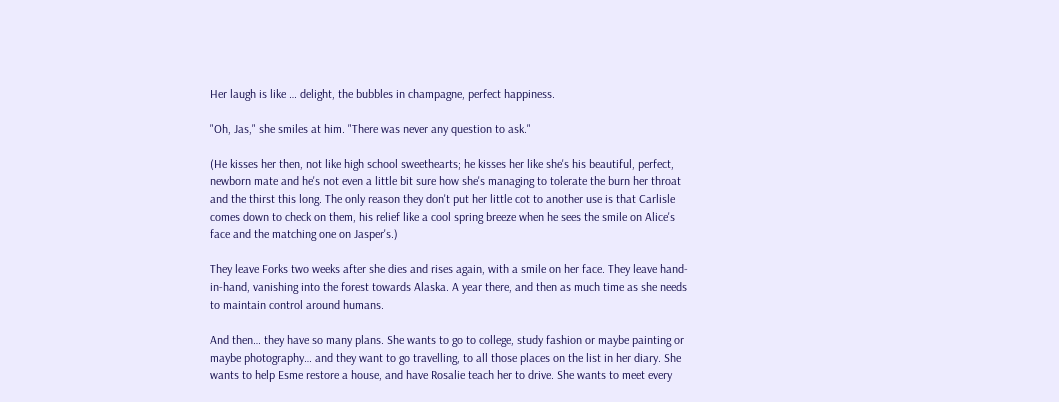Her laugh is like … delight, the bubbles in champagne, perfect happiness.

"Oh, Jas," she smiles at him. "There was never any question to ask."

(He kisses her then, not like high school sweethearts; he kisses her like she's his beautiful, perfect, newborn mate and he's not even a little bit sure how she's managing to tolerate the burn her throat and the thirst this long. The only reason they don't put her little cot to another use is that Carlisle comes down to check on them, his relief like a cool spring breeze when he sees the smile on Alice's face and the matching one on Jasper's.)

They leave Forks two weeks after she dies and rises again, with a smile on her face. They leave hand-in-hand, vanishing into the forest towards Alaska. A year there, and then as much time as she needs to maintain control around humans.

And then… they have so many plans. She wants to go to college, study fashion or maybe painting or maybe photography… and they want to go travelling, to all those places on the list in her diary. She wants to help Esme restore a house, and have Rosalie teach her to drive. She wants to meet every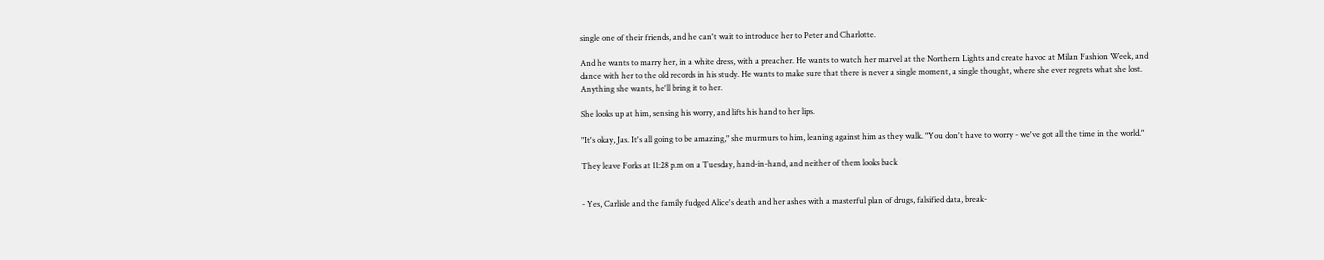single one of their friends, and he can't wait to introduce her to Peter and Charlotte.

And he wants to marry her, in a white dress, with a preacher. He wants to watch her marvel at the Northern Lights and create havoc at Milan Fashion Week, and dance with her to the old records in his study. He wants to make sure that there is never a single moment, a single thought, where she ever regrets what she lost. Anything she wants, he'll bring it to her.

She looks up at him, sensing his worry, and lifts his hand to her lips.

"It's okay, Jas. It's all going to be amazing," she murmurs to him, leaning against him as they walk. "You don't have to worry - we've got all the time in the world."

They leave Forks at 11:28 p.m on a Tuesday, hand-in-hand, and neither of them looks back


- Yes, Carlisle and the family fudged Alice's death and her ashes with a masterful plan of drugs, falsified data, break-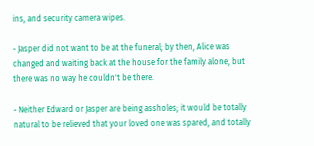ins, and security camera wipes.

- Jasper did not want to be at the funeral; by then, Alice was changed and waiting back at the house for the family alone, but there was no way he couldn't be there.

- Neither Edward or Jasper are being assholes; it would be totally natural to be relieved that your loved one was spared, and totally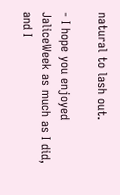natural to lash out.

- I hope you enjoyed JaliceWeek as much as I did, and I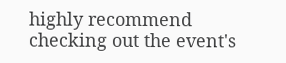highly recommend checking out the event's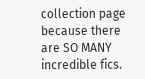collection page because there are SO MANY incredible fics.